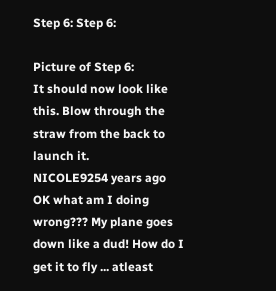Step 6: Step 6:

Picture of Step 6:
It should now look like this. Blow through the straw from the back to launch it.
NICOLE9254 years ago
OK what am I doing wrong??? My plane goes down like a dud! How do I get it to fly ... atleast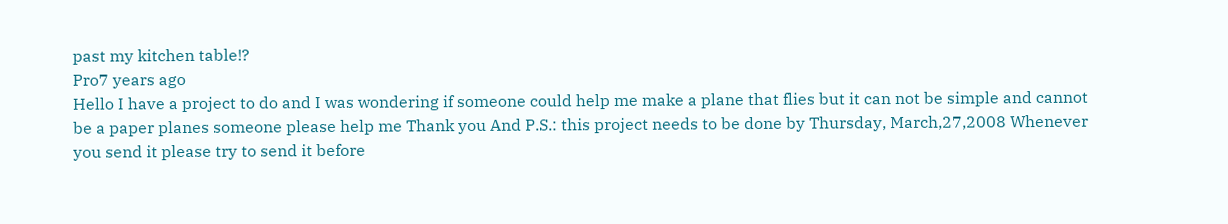past my kitchen table!?
Pro7 years ago
Hello I have a project to do and I was wondering if someone could help me make a plane that flies but it can not be simple and cannot be a paper planes someone please help me Thank you And P.S.: this project needs to be done by Thursday, March,27,2008 Whenever you send it please try to send it before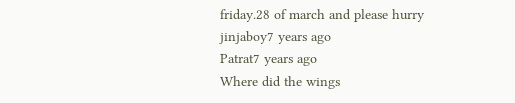friday.28 of march and please hurry
jinjaboy7 years ago
Patrat7 years ago
Where did the wings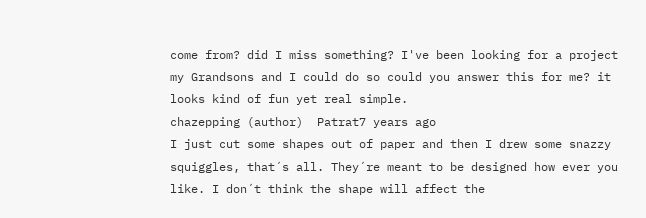come from? did I miss something? I've been looking for a project my Grandsons and I could do so could you answer this for me? it looks kind of fun yet real simple.
chazepping (author)  Patrat7 years ago
I just cut some shapes out of paper and then I drew some snazzy squiggles, that´s all. They´re meant to be designed how ever you like. I don´t think the shape will affect the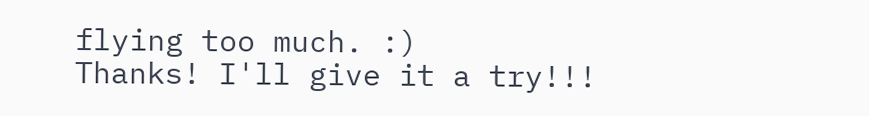flying too much. :)
Thanks! I'll give it a try!!!